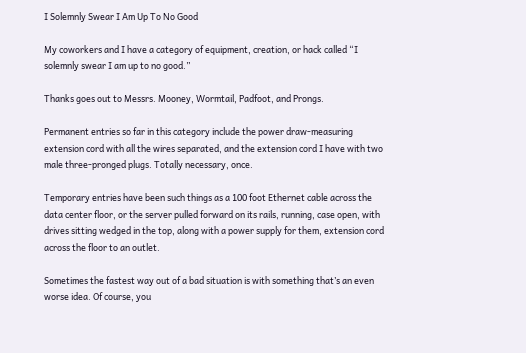I Solemnly Swear I Am Up To No Good

My coworkers and I have a category of equipment, creation, or hack called “I solemnly swear I am up to no good.”

Thanks goes out to Messrs. Mooney, Wormtail, Padfoot, and Prongs.

Permanent entries so far in this category include the power draw-measuring extension cord with all the wires separated, and the extension cord I have with two male three-pronged plugs. Totally necessary, once.

Temporary entries have been such things as a 100 foot Ethernet cable across the data center floor, or the server pulled forward on its rails, running, case open, with drives sitting wedged in the top, along with a power supply for them, extension cord across the floor to an outlet.

Sometimes the fastest way out of a bad situation is with something that’s an even worse idea. Of course, you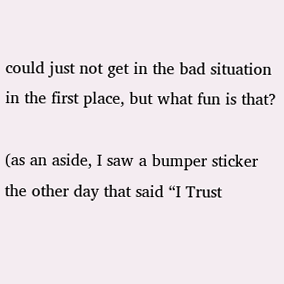could just not get in the bad situation in the first place, but what fun is that?

(as an aside, I saw a bumper sticker the other day that said “I Trust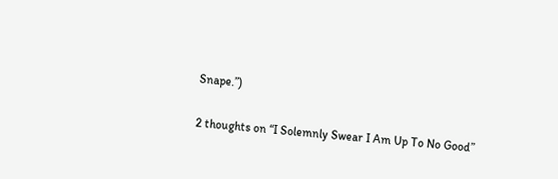Snape.”)

2 thoughts on “I Solemnly Swear I Am Up To No Good”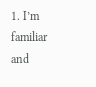1. I’m familiar and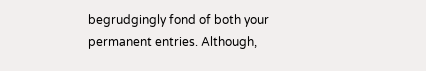begrudgingly fond of both your permanent entries. Although,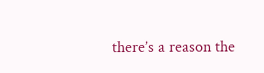there’s a reason the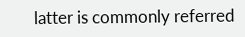latter is commonly referred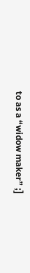to as a “widow maker” ;]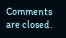Comments are closed.